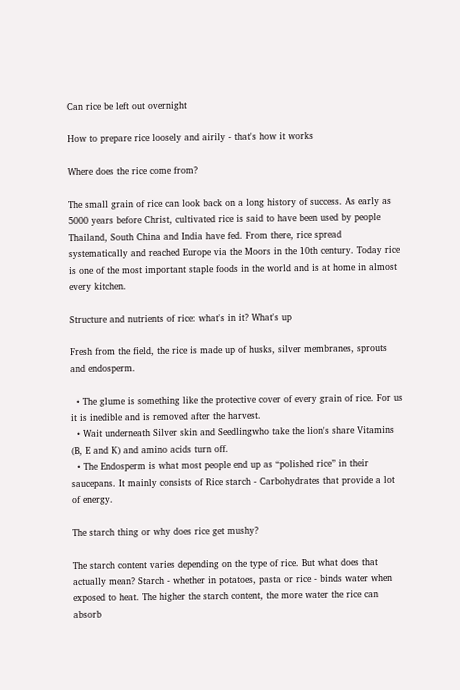Can rice be left out overnight

How to prepare rice loosely and airily - that's how it works

Where does the rice come from?

The small grain of rice can look back on a long history of success. As early as 5000 years before Christ, cultivated rice is said to have been used by people Thailand, South China and India have fed. From there, rice spread systematically and reached Europe via the Moors in the 10th century. Today rice is one of the most important staple foods in the world and is at home in almost every kitchen.

Structure and nutrients of rice: what's in it? What's up

Fresh from the field, the rice is made up of husks, silver membranes, sprouts and endosperm.

  • The glume is something like the protective cover of every grain of rice. For us it is inedible and is removed after the harvest.
  • Wait underneath Silver skin and Seedlingwho take the lion's share Vitamins (B, E and K) and amino acids turn off.
  • The Endosperm is what most people end up as “polished rice” in their saucepans. It mainly consists of Rice starch - Carbohydrates that provide a lot of energy.

The starch thing or why does rice get mushy?

The starch content varies depending on the type of rice. But what does that actually mean? Starch - whether in potatoes, pasta or rice - binds water when exposed to heat. The higher the starch content, the more water the rice can absorb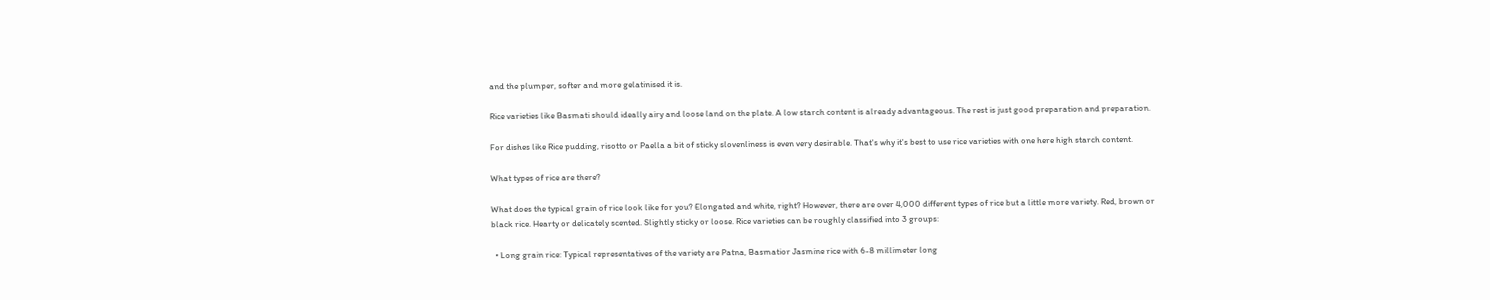and the plumper, softer and more gelatinised it is.

Rice varieties like Basmati should ideally airy and loose land on the plate. A low starch content is already advantageous. The rest is just good preparation and preparation.

For dishes like Rice pudding, risotto or Paella a bit of sticky slovenliness is even very desirable. That's why it's best to use rice varieties with one here high starch content.

What types of rice are there?

What does the typical grain of rice look like for you? Elongated and white, right? However, there are over 4,000 different types of rice but a little more variety. Red, brown or black rice. Hearty or delicately scented. Slightly sticky or loose. Rice varieties can be roughly classified into 3 groups:

  • Long grain rice: Typical representatives of the variety are Patna, Basmatior Jasmine rice with 6-8 millimeter long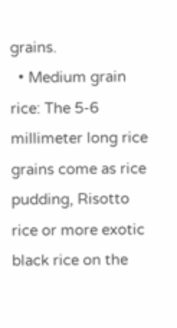grains.
  • Medium grain rice: The 5-6 millimeter long rice grains come as rice pudding, Risotto rice or more exotic black rice on the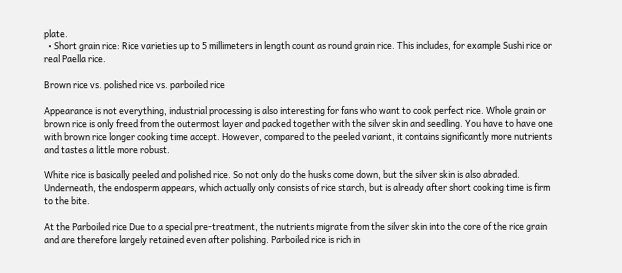plate.
  • Short grain rice: Rice varieties up to 5 millimeters in length count as round grain rice. This includes, for example Sushi rice or real Paella rice.

Brown rice vs. polished rice vs. parboiled rice

Appearance is not everything, industrial processing is also interesting for fans who want to cook perfect rice. Whole grain or brown rice is only freed from the outermost layer and packed together with the silver skin and seedling. You have to have one with brown rice longer cooking time accept. However, compared to the peeled variant, it contains significantly more nutrients and tastes a little more robust.

White rice is basically peeled and polished rice. So not only do the husks come down, but the silver skin is also abraded. Underneath, the endosperm appears, which actually only consists of rice starch, but is already after short cooking time is firm to the bite.

At the Parboiled rice Due to a special pre-treatment, the nutrients migrate from the silver skin into the core of the rice grain and are therefore largely retained even after polishing. Parboiled rice is rich in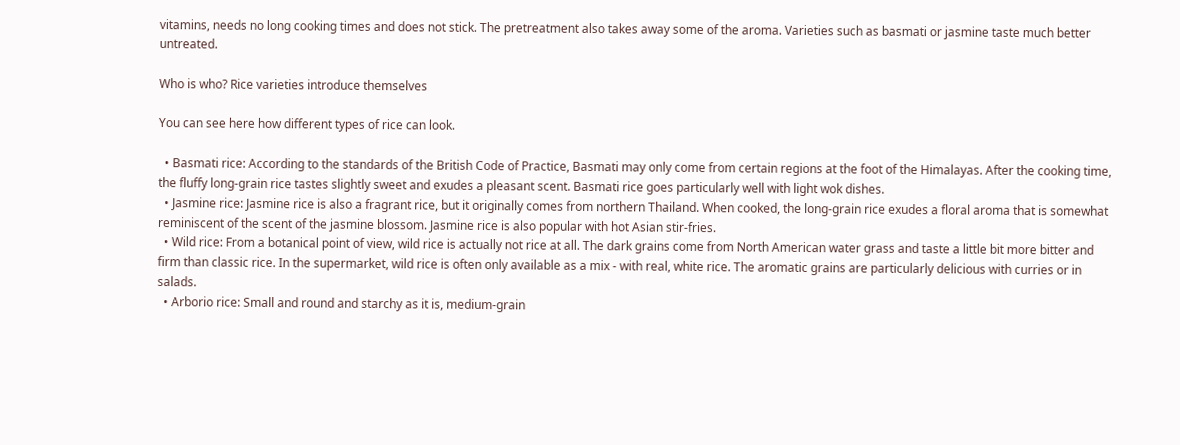vitamins, needs no long cooking times and does not stick. The pretreatment also takes away some of the aroma. Varieties such as basmati or jasmine taste much better untreated.

Who is who? Rice varieties introduce themselves

You can see here how different types of rice can look.

  • Basmati rice: According to the standards of the British Code of Practice, Basmati may only come from certain regions at the foot of the Himalayas. After the cooking time, the fluffy long-grain rice tastes slightly sweet and exudes a pleasant scent. Basmati rice goes particularly well with light wok dishes.
  • Jasmine rice: Jasmine rice is also a fragrant rice, but it originally comes from northern Thailand. When cooked, the long-grain rice exudes a floral aroma that is somewhat reminiscent of the scent of the jasmine blossom. Jasmine rice is also popular with hot Asian stir-fries.
  • Wild rice: From a botanical point of view, wild rice is actually not rice at all. The dark grains come from North American water grass and taste a little bit more bitter and firm than classic rice. In the supermarket, wild rice is often only available as a mix - with real, white rice. The aromatic grains are particularly delicious with curries or in salads.
  • Arborio rice: Small and round and starchy as it is, medium-grain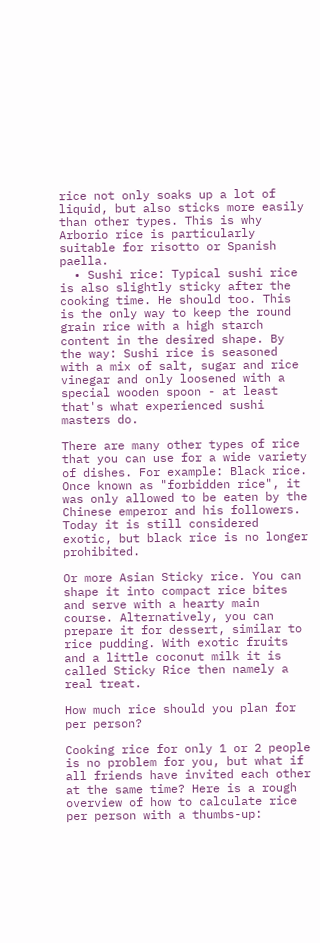rice not only soaks up a lot of liquid, but also sticks more easily than other types. This is why Arborio rice is particularly suitable for risotto or Spanish paella.
  • Sushi rice: Typical sushi rice is also slightly sticky after the cooking time. He should too. This is the only way to keep the round grain rice with a high starch content in the desired shape. By the way: Sushi rice is seasoned with a mix of salt, sugar and rice vinegar and only loosened with a special wooden spoon - at least that's what experienced sushi masters do.

There are many other types of rice that you can use for a wide variety of dishes. For example: Black rice. Once known as "forbidden rice", it was only allowed to be eaten by the Chinese emperor and his followers. Today it is still considered exotic, but black rice is no longer prohibited.

Or more Asian Sticky rice. You can shape it into compact rice bites and serve with a hearty main course. Alternatively, you can prepare it for dessert, similar to rice pudding. With exotic fruits and a little coconut milk it is called Sticky Rice then namely a real treat.

How much rice should you plan for per person?

Cooking rice for only 1 or 2 people is no problem for you, but what if all friends have invited each other at the same time? Here is a rough overview of how to calculate rice per person with a thumbs-up: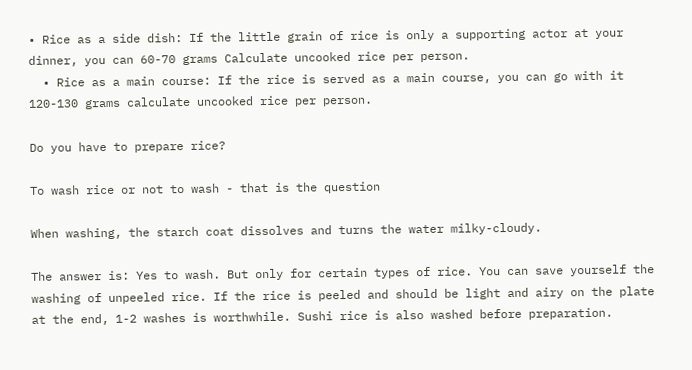• Rice as a side dish: If the little grain of rice is only a supporting actor at your dinner, you can 60-70 grams Calculate uncooked rice per person.
  • Rice as a main course: If the rice is served as a main course, you can go with it 120-130 grams calculate uncooked rice per person.

Do you have to prepare rice?

To wash rice or not to wash - that is the question

When washing, the starch coat dissolves and turns the water milky-cloudy.

The answer is: Yes to wash. But only for certain types of rice. You can save yourself the washing of unpeeled rice. If the rice is peeled and should be light and airy on the plate at the end, 1-2 washes is worthwhile. Sushi rice is also washed before preparation.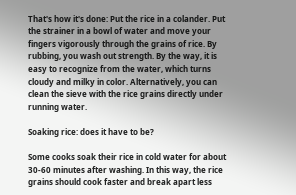That's how it's done: Put the rice in a colander. Put the strainer in a bowl of water and move your fingers vigorously through the grains of rice. By rubbing, you wash out strength. By the way, it is easy to recognize from the water, which turns cloudy and milky in color. Alternatively, you can clean the sieve with the rice grains directly under running water.

Soaking rice: does it have to be?

Some cooks soak their rice in cold water for about 30-60 minutes after washing. In this way, the rice grains should cook faster and break apart less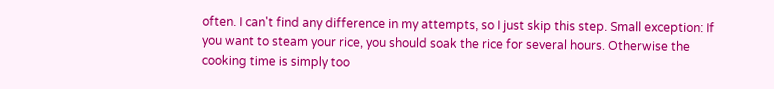often. I can't find any difference in my attempts, so I just skip this step. Small exception: If you want to steam your rice, you should soak the rice for several hours. Otherwise the cooking time is simply too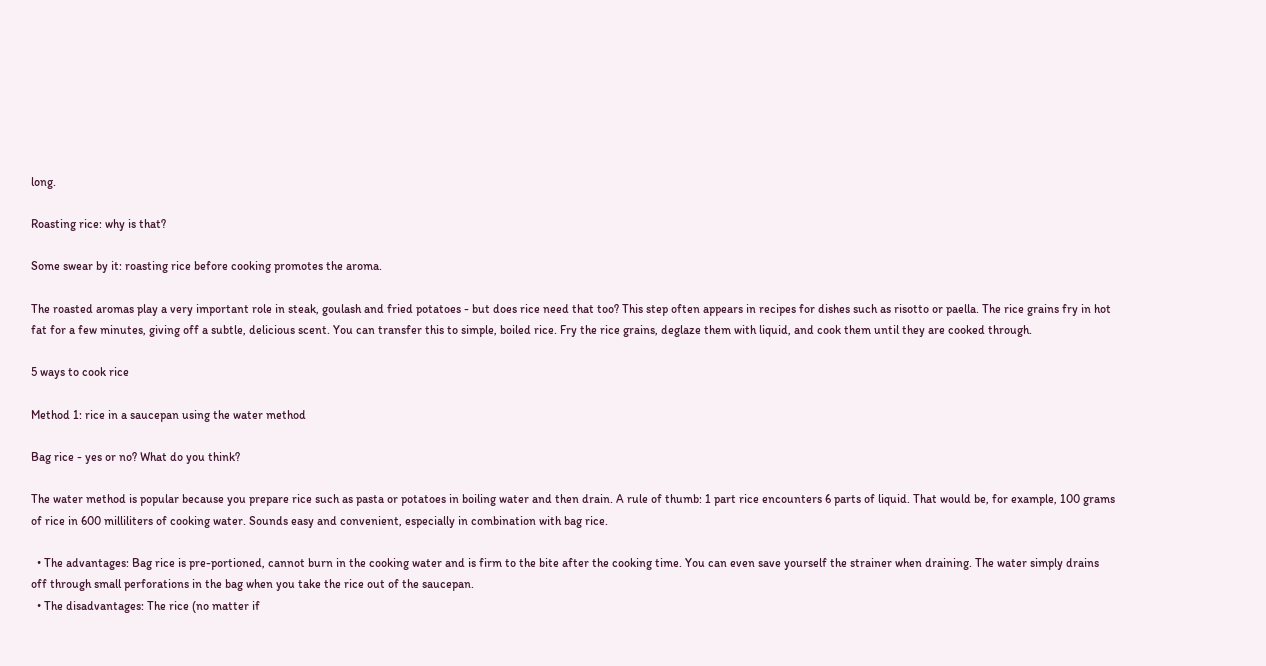long.

Roasting rice: why is that?

Some swear by it: roasting rice before cooking promotes the aroma.

The roasted aromas play a very important role in steak, goulash and fried potatoes - but does rice need that too? This step often appears in recipes for dishes such as risotto or paella. The rice grains fry in hot fat for a few minutes, giving off a subtle, delicious scent. You can transfer this to simple, boiled rice. Fry the rice grains, deglaze them with liquid, and cook them until they are cooked through.

5 ways to cook rice

Method 1: rice in a saucepan using the water method

Bag rice - yes or no? What do you think?

The water method is popular because you prepare rice such as pasta or potatoes in boiling water and then drain. A rule of thumb: 1 part rice encounters 6 parts of liquid. That would be, for example, 100 grams of rice in 600 milliliters of cooking water. Sounds easy and convenient, especially in combination with bag rice.

  • The advantages: Bag rice is pre-portioned, cannot burn in the cooking water and is firm to the bite after the cooking time. You can even save yourself the strainer when draining. The water simply drains off through small perforations in the bag when you take the rice out of the saucepan.
  • The disadvantages: The rice (no matter if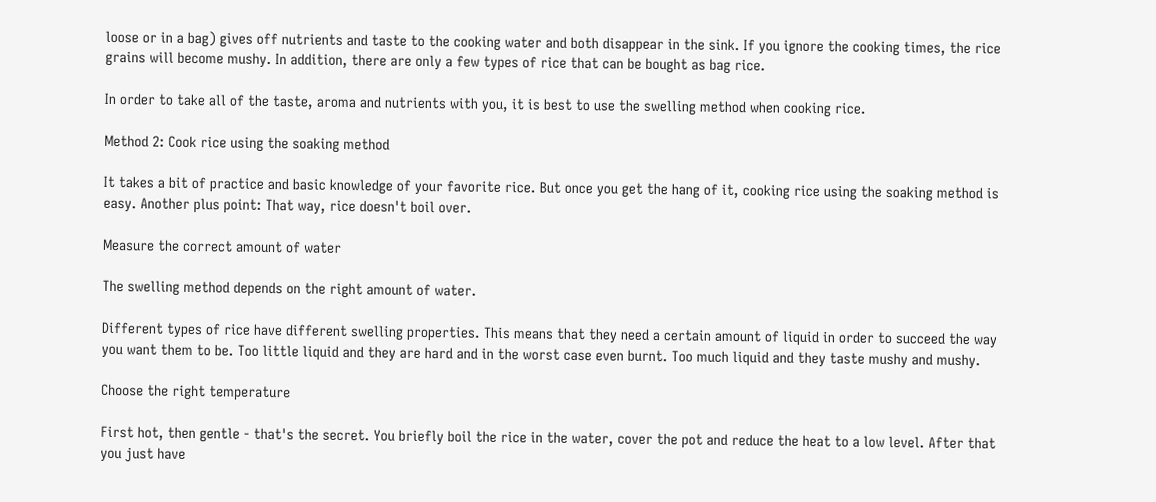loose or in a bag) gives off nutrients and taste to the cooking water and both disappear in the sink. If you ignore the cooking times, the rice grains will become mushy. In addition, there are only a few types of rice that can be bought as bag rice.

In order to take all of the taste, aroma and nutrients with you, it is best to use the swelling method when cooking rice.

Method 2: Cook rice using the soaking method

It takes a bit of practice and basic knowledge of your favorite rice. But once you get the hang of it, cooking rice using the soaking method is easy. Another plus point: That way, rice doesn't boil over.

Measure the correct amount of water

The swelling method depends on the right amount of water.

Different types of rice have different swelling properties. This means that they need a certain amount of liquid in order to succeed the way you want them to be. Too little liquid and they are hard and in the worst case even burnt. Too much liquid and they taste mushy and mushy.

Choose the right temperature

First hot, then gentle - that's the secret. You briefly boil the rice in the water, cover the pot and reduce the heat to a low level. After that you just have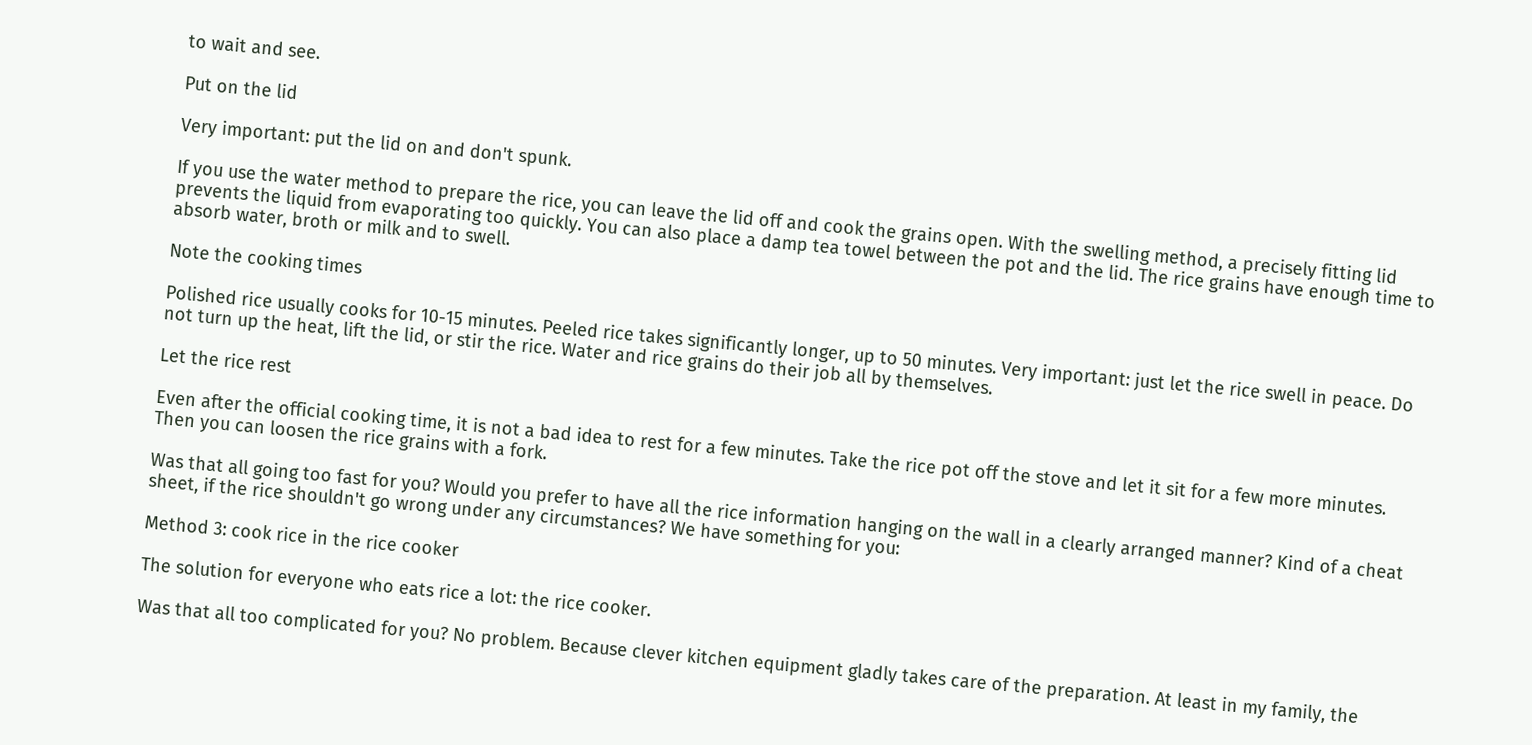to wait and see.

Put on the lid

Very important: put the lid on and don't spunk.

If you use the water method to prepare the rice, you can leave the lid off and cook the grains open. With the swelling method, a precisely fitting lid prevents the liquid from evaporating too quickly. You can also place a damp tea towel between the pot and the lid. The rice grains have enough time to absorb water, broth or milk and to swell.

Note the cooking times

Polished rice usually cooks for 10-15 minutes. Peeled rice takes significantly longer, up to 50 minutes. Very important: just let the rice swell in peace. Do not turn up the heat, lift the lid, or stir the rice. Water and rice grains do their job all by themselves.

Let the rice rest

Even after the official cooking time, it is not a bad idea to rest for a few minutes. Take the rice pot off the stove and let it sit for a few more minutes. Then you can loosen the rice grains with a fork.

Was that all going too fast for you? Would you prefer to have all the rice information hanging on the wall in a clearly arranged manner? Kind of a cheat sheet, if the rice shouldn't go wrong under any circumstances? We have something for you:

Method 3: cook rice in the rice cooker

The solution for everyone who eats rice a lot: the rice cooker.

Was that all too complicated for you? No problem. Because clever kitchen equipment gladly takes care of the preparation. At least in my family, the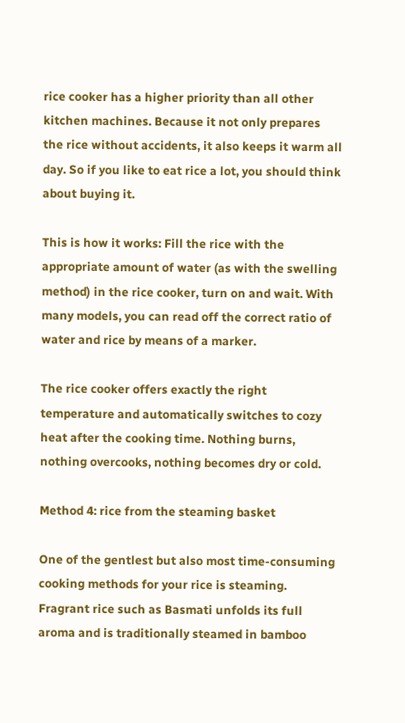rice cooker has a higher priority than all other kitchen machines. Because it not only prepares the rice without accidents, it also keeps it warm all day. So if you like to eat rice a lot, you should think about buying it.

This is how it works: Fill the rice with the appropriate amount of water (as with the swelling method) in the rice cooker, turn on and wait. With many models, you can read off the correct ratio of water and rice by means of a marker.

The rice cooker offers exactly the right temperature and automatically switches to cozy heat after the cooking time. Nothing burns, nothing overcooks, nothing becomes dry or cold.

Method 4: rice from the steaming basket

One of the gentlest but also most time-consuming cooking methods for your rice is steaming. Fragrant rice such as Basmati unfolds its full aroma and is traditionally steamed in bamboo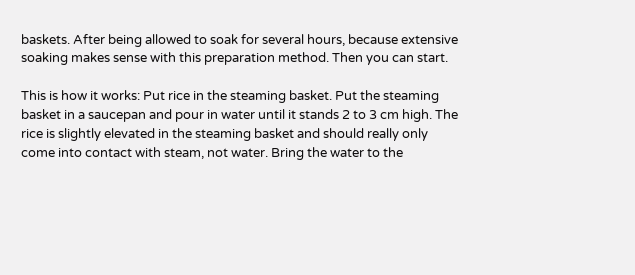baskets. After being allowed to soak for several hours, because extensive soaking makes sense with this preparation method. Then you can start.

This is how it works: Put rice in the steaming basket. Put the steaming basket in a saucepan and pour in water until it stands 2 to 3 cm high. The rice is slightly elevated in the steaming basket and should really only come into contact with steam, not water. Bring the water to the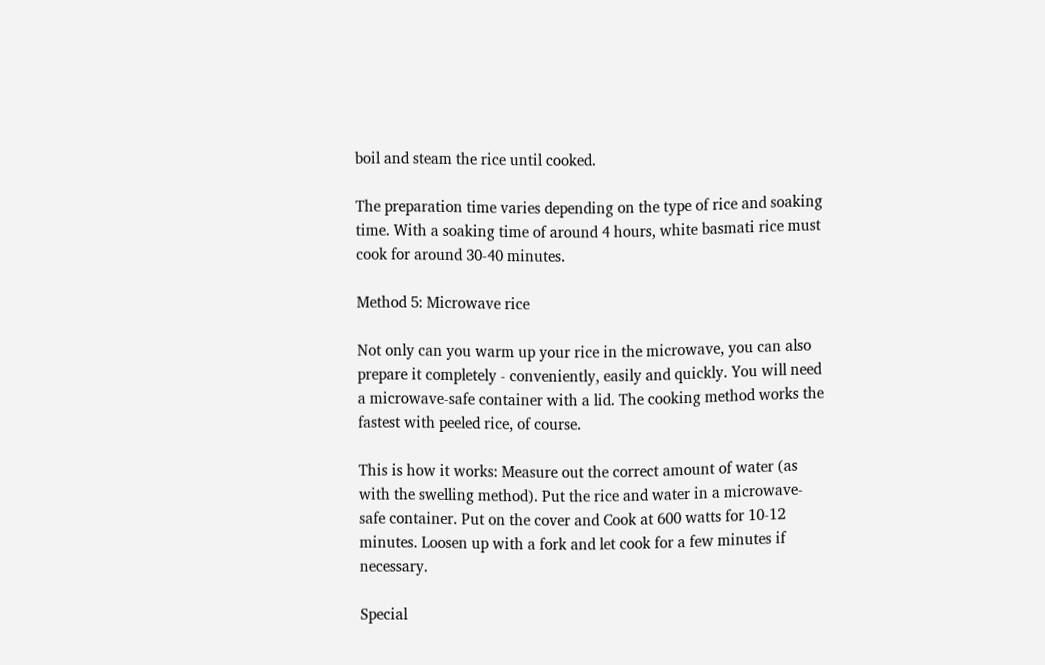boil and steam the rice until cooked.

The preparation time varies depending on the type of rice and soaking time. With a soaking time of around 4 hours, white basmati rice must cook for around 30-40 minutes.

Method 5: Microwave rice

Not only can you warm up your rice in the microwave, you can also prepare it completely - conveniently, easily and quickly. You will need a microwave-safe container with a lid. The cooking method works the fastest with peeled rice, of course.

This is how it works: Measure out the correct amount of water (as with the swelling method). Put the rice and water in a microwave-safe container. Put on the cover and Cook at 600 watts for 10-12 minutes. Loosen up with a fork and let cook for a few minutes if necessary.

Special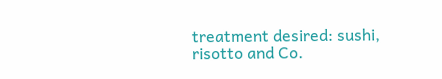treatment desired: sushi, risotto and Co.